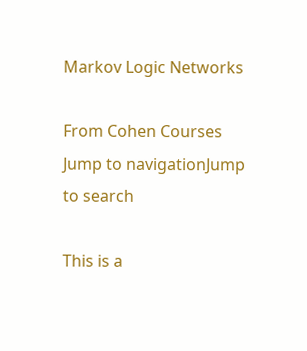Markov Logic Networks

From Cohen Courses
Jump to navigationJump to search

This is a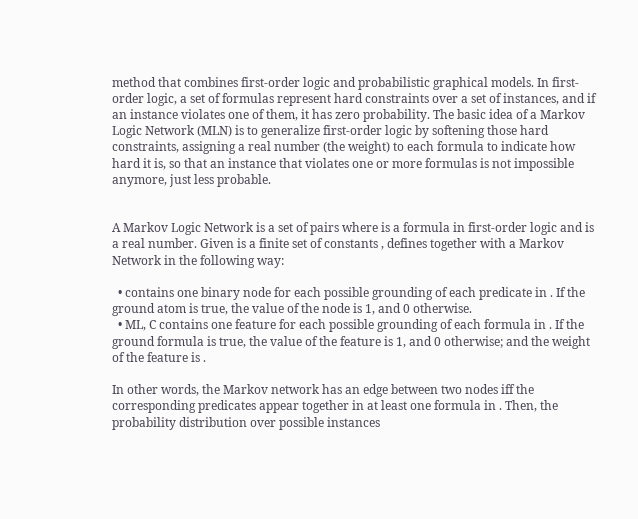method that combines first-order logic and probabilistic graphical models. In first-order logic, a set of formulas represent hard constraints over a set of instances, and if an instance violates one of them, it has zero probability. The basic idea of a Markov Logic Network (MLN) is to generalize first-order logic by softening those hard constraints, assigning a real number (the weight) to each formula to indicate how hard it is, so that an instance that violates one or more formulas is not impossible anymore, just less probable.


A Markov Logic Network is a set of pairs where is a formula in first-order logic and is a real number. Given is a finite set of constants , defines together with a Markov Network in the following way:

  • contains one binary node for each possible grounding of each predicate in . If the ground atom is true, the value of the node is 1, and 0 otherwise.
  • ML, C contains one feature for each possible grounding of each formula in . If the ground formula is true, the value of the feature is 1, and 0 otherwise; and the weight of the feature is .

In other words, the Markov network has an edge between two nodes iff the corresponding predicates appear together in at least one formula in . Then, the probability distribution over possible instances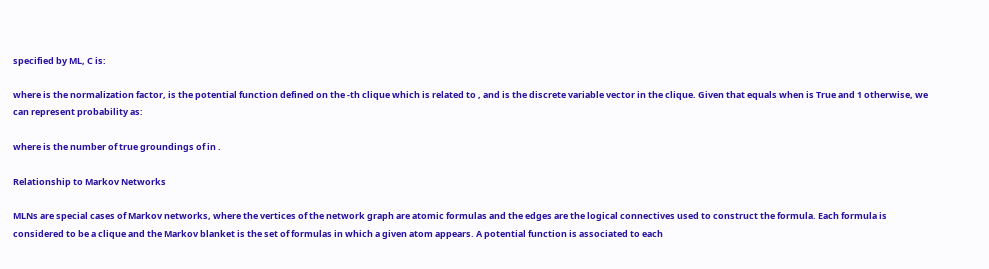specified by ML, C is:

where is the normalization factor, is the potential function defined on the -th clique which is related to , and is the discrete variable vector in the clique. Given that equals when is True and 1 otherwise, we can represent probability as:

where is the number of true groundings of in .

Relationship to Markov Networks

MLNs are special cases of Markov networks, where the vertices of the network graph are atomic formulas and the edges are the logical connectives used to construct the formula. Each formula is considered to be a clique and the Markov blanket is the set of formulas in which a given atom appears. A potential function is associated to each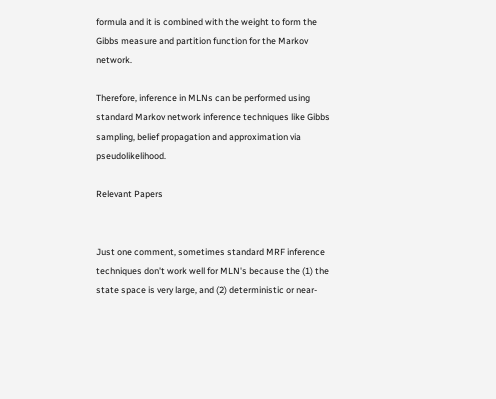formula and it is combined with the weight to form the Gibbs measure and partition function for the Markov network.

Therefore, inference in MLNs can be performed using standard Markov network inference techniques like Gibbs sampling, belief propagation and approximation via pseudolikelihood.

Relevant Papers


Just one comment, sometimes standard MRF inference techniques don't work well for MLN's because the (1) the state space is very large, and (2) deterministic or near-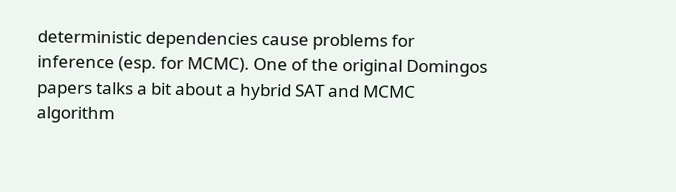deterministic dependencies cause problems for inference (esp. for MCMC). One of the original Domingos papers talks a bit about a hybrid SAT and MCMC algorithm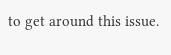to get around this issue.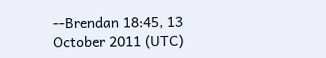--Brendan 18:45, 13 October 2011 (UTC)